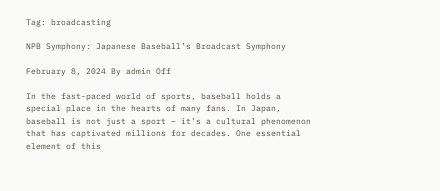Tag: broadcasting

NPB Symphony: Japanese Baseball’s Broadcast Symphony

February 8, 2024 By admin Off

In the fast-paced world of sports, baseball holds a special place in the hearts of many fans. In Japan, baseball is not just a sport – it’s a cultural phenomenon that has captivated millions for decades. One essential element of this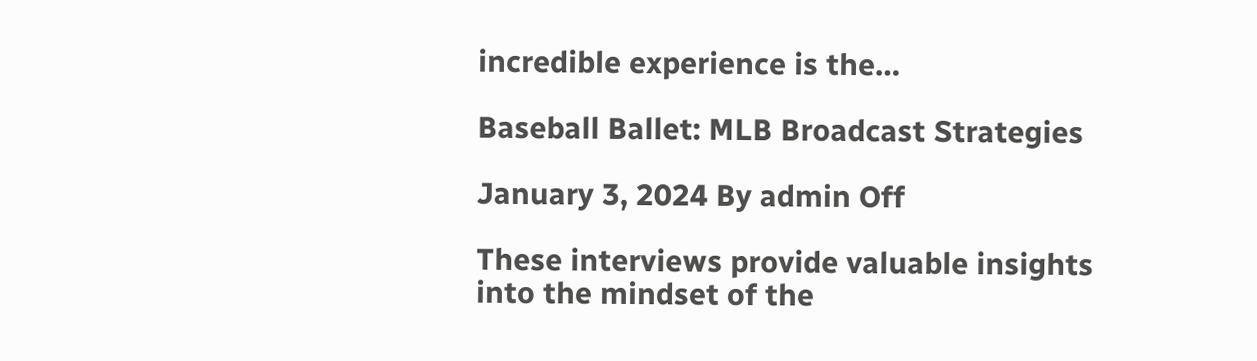incredible experience is the…

Baseball Ballet: MLB Broadcast Strategies

January 3, 2024 By admin Off

These interviews provide valuable insights into the mindset of the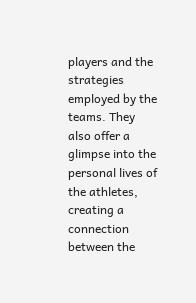players and the strategies employed by the teams. They also offer a glimpse into the personal lives of the athletes, creating a connection between the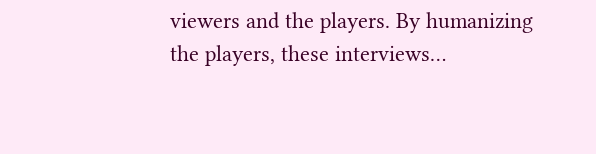viewers and the players. By humanizing the players, these interviews…